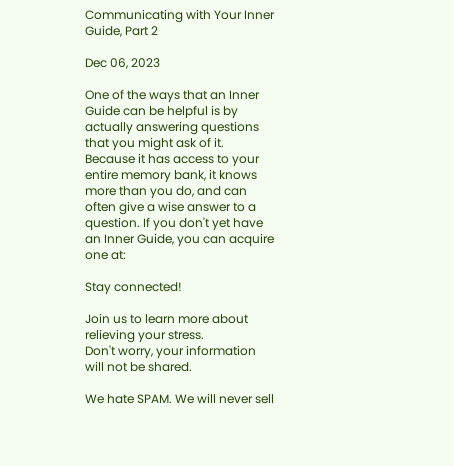Communicating with Your Inner Guide, Part 2

Dec 06, 2023

One of the ways that an Inner Guide can be helpful is by actually answering questions that you might ask of it. Because it has access to your entire memory bank, it knows more than you do, and can often give a wise answer to a question. If you don't yet have an Inner Guide, you can acquire one at:

Stay connected!

Join us to learn more about relieving your stress.
Don't worry, your information will not be shared.

We hate SPAM. We will never sell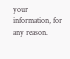your information, for any reason.